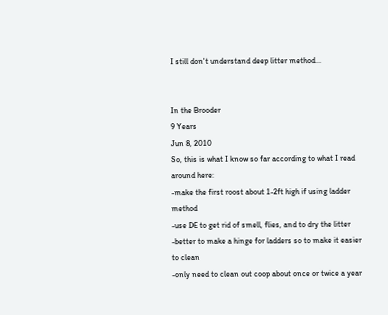I still don't understand deep litter method...


In the Brooder
9 Years
Jun 8, 2010
So, this is what I know so far according to what I read around here:
-make the first roost about 1-2ft high if using ladder method
-use DE to get rid of smell, flies, and to dry the litter
-better to make a hinge for ladders so to make it easier to clean
-only need to clean out coop about once or twice a year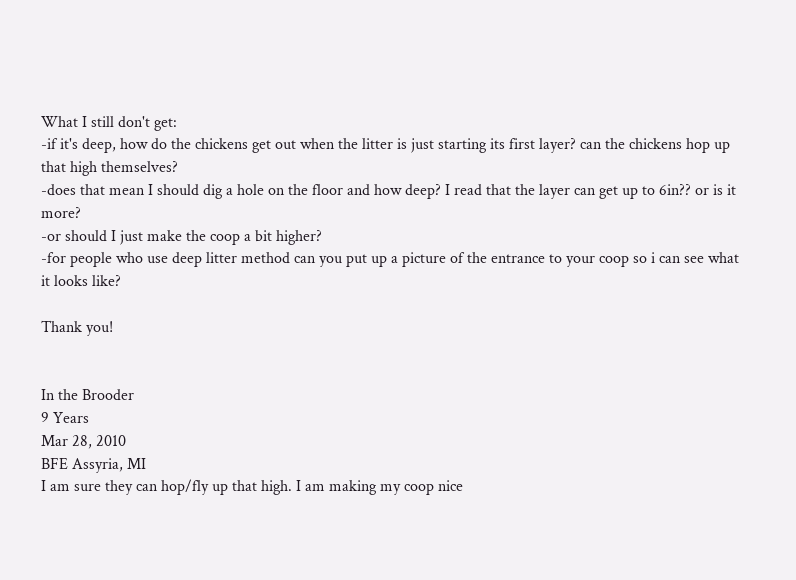What I still don't get:
-if it's deep, how do the chickens get out when the litter is just starting its first layer? can the chickens hop up that high themselves?
-does that mean I should dig a hole on the floor and how deep? I read that the layer can get up to 6in?? or is it more?
-or should I just make the coop a bit higher?
-for people who use deep litter method can you put up a picture of the entrance to your coop so i can see what it looks like?

Thank you!


In the Brooder
9 Years
Mar 28, 2010
BFE Assyria, MI
I am sure they can hop/fly up that high. I am making my coop nice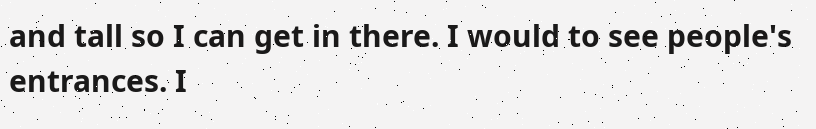and tall so I can get in there. I would to see people's entrances. I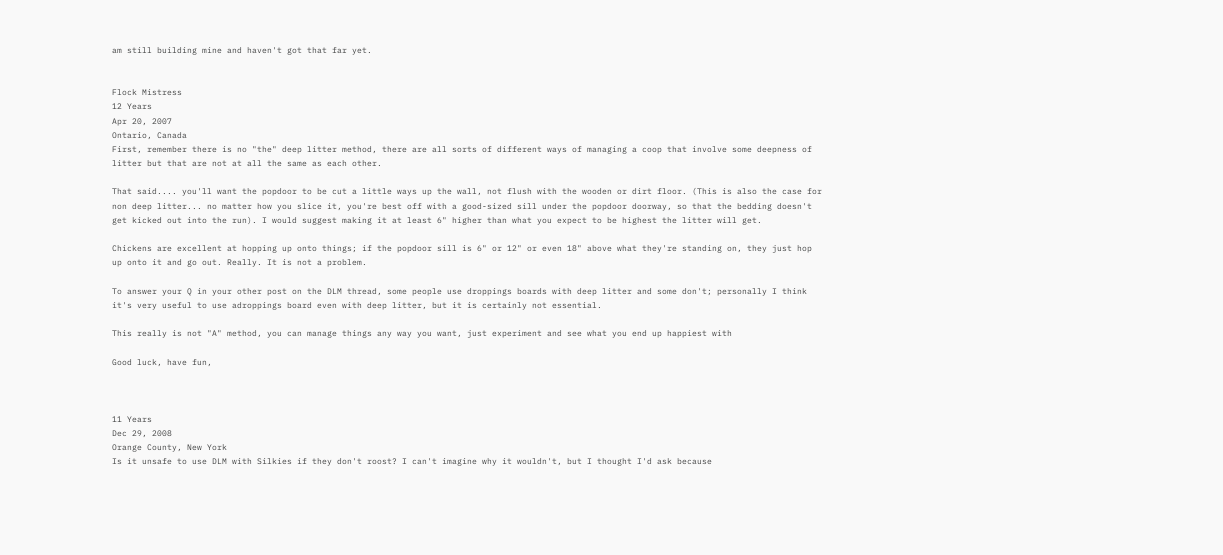am still building mine and haven't got that far yet.


Flock Mistress
12 Years
Apr 20, 2007
Ontario, Canada
First, remember there is no "the" deep litter method, there are all sorts of different ways of managing a coop that involve some deepness of litter but that are not at all the same as each other.

That said.... you'll want the popdoor to be cut a little ways up the wall, not flush with the wooden or dirt floor. (This is also the case for non deep litter... no matter how you slice it, you're best off with a good-sized sill under the popdoor doorway, so that the bedding doesn't get kicked out into the run). I would suggest making it at least 6" higher than what you expect to be highest the litter will get.

Chickens are excellent at hopping up onto things; if the popdoor sill is 6" or 12" or even 18" above what they're standing on, they just hop up onto it and go out. Really. It is not a problem.

To answer your Q in your other post on the DLM thread, some people use droppings boards with deep litter and some don't; personally I think it's very useful to use adroppings board even with deep litter, but it is certainly not essential.

This really is not "A" method, you can manage things any way you want, just experiment and see what you end up happiest with

Good luck, have fun,



11 Years
Dec 29, 2008
Orange County, New York
Is it unsafe to use DLM with Silkies if they don't roost? I can't imagine why it wouldn't, but I thought I'd ask because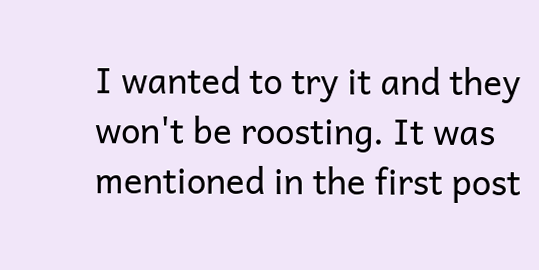I wanted to try it and they won't be roosting. It was mentioned in the first post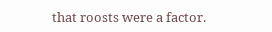that roosts were a factor.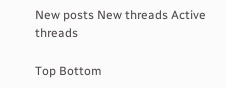New posts New threads Active threads

Top Bottom